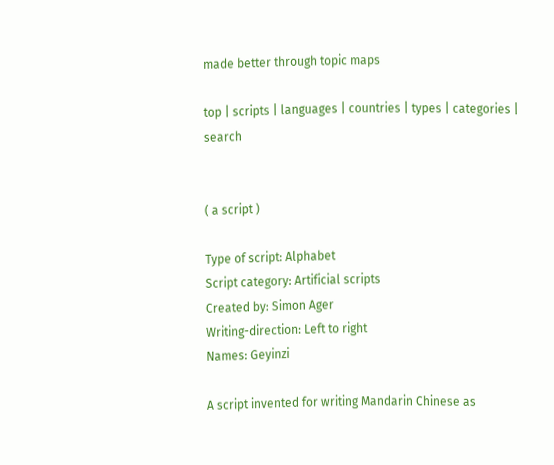made better through topic maps

top | scripts | languages | countries | types | categories | search


( a script )

Type of script: Alphabet
Script category: Artificial scripts
Created by: Simon Ager
Writing-direction: Left to right
Names: Geyinzi

A script invented for writing Mandarin Chinese as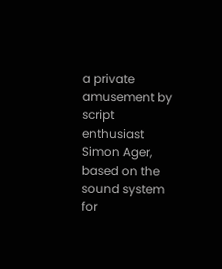a private amusement by script enthusiast Simon Ager, based on the sound system for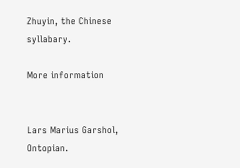Zhuyin, the Chinese syllabary.

More information


Lars Marius Garshol, Ontopian.